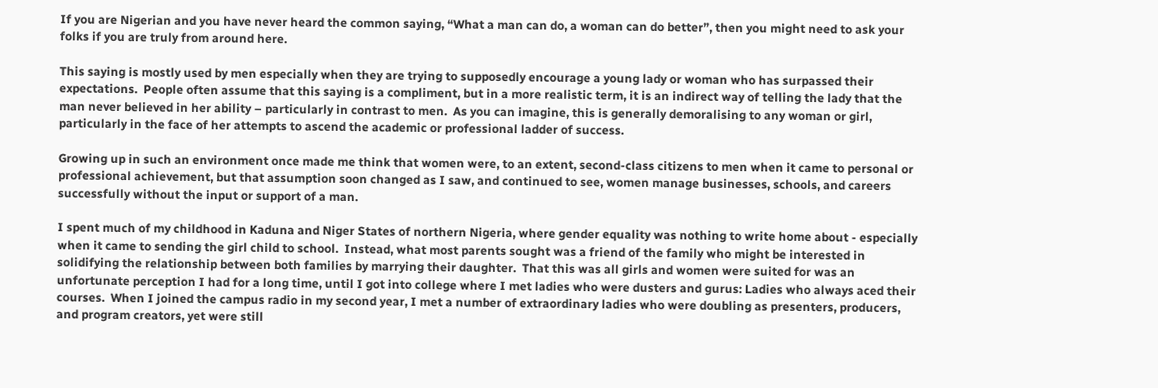If you are Nigerian and you have never heard the common saying, “What a man can do, a woman can do better”, then you might need to ask your folks if you are truly from around here.

This saying is mostly used by men especially when they are trying to supposedly encourage a young lady or woman who has surpassed their expectations.  People often assume that this saying is a compliment, but in a more realistic term, it is an indirect way of telling the lady that the man never believed in her ability – particularly in contrast to men.  As you can imagine, this is generally demoralising to any woman or girl, particularly in the face of her attempts to ascend the academic or professional ladder of success.

Growing up in such an environment once made me think that women were, to an extent, second-class citizens to men when it came to personal or professional achievement, but that assumption soon changed as I saw, and continued to see, women manage businesses, schools, and careers successfully without the input or support of a man.

I spent much of my childhood in Kaduna and Niger States of northern Nigeria, where gender equality was nothing to write home about - especially when it came to sending the girl child to school.  Instead, what most parents sought was a friend of the family who might be interested in solidifying the relationship between both families by marrying their daughter.  That this was all girls and women were suited for was an unfortunate perception I had for a long time, until I got into college where I met ladies who were dusters and gurus: Ladies who always aced their courses.  When I joined the campus radio in my second year, I met a number of extraordinary ladies who were doubling as presenters, producers, and program creators, yet were still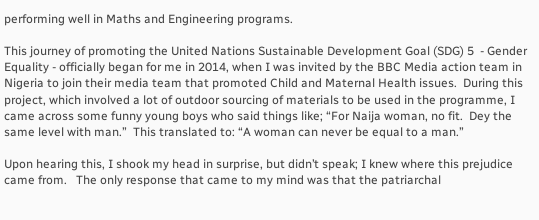performing well in Maths and Engineering programs.

This journey of promoting the United Nations Sustainable Development Goal (SDG) 5  - Gender Equality - officially began for me in 2014, when I was invited by the BBC Media action team in Nigeria to join their media team that promoted Child and Maternal Health issues.  During this project, which involved a lot of outdoor sourcing of materials to be used in the programme, I came across some funny young boys who said things like; “For Naija woman, no fit.  Dey the same level with man.”  This translated to: “A woman can never be equal to a man.”

Upon hearing this, I shook my head in surprise, but didn’t speak; I knew where this prejudice came from.   The only response that came to my mind was that the patriarchal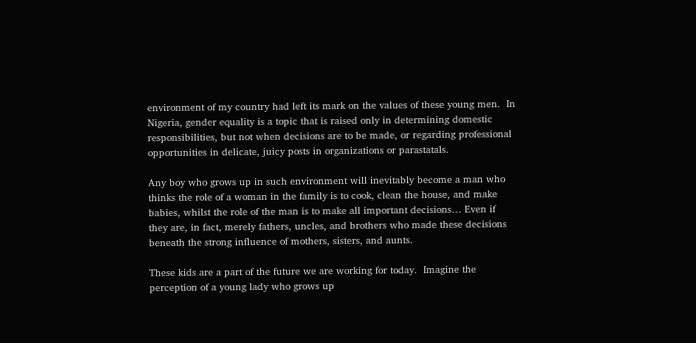environment of my country had left its mark on the values of these young men.  In Nigeria, gender equality is a topic that is raised only in determining domestic responsibilities, but not when decisions are to be made, or regarding professional opportunities in delicate, juicy posts in organizations or parastatals.

Any boy who grows up in such environment will inevitably become a man who thinks the role of a woman in the family is to cook, clean the house, and make babies, whilst the role of the man is to make all important decisions… Even if they are, in fact, merely fathers, uncles, and brothers who made these decisions beneath the strong influence of mothers, sisters, and aunts.

These kids are a part of the future we are working for today.  Imagine the perception of a young lady who grows up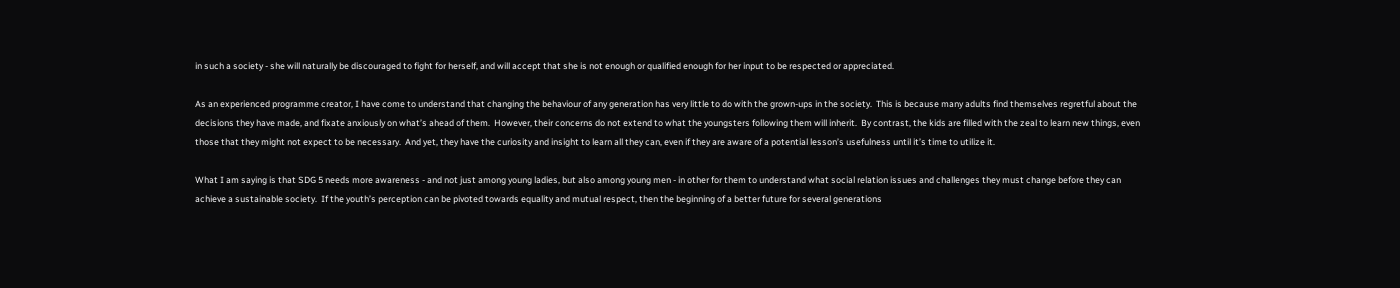in such a society - she will naturally be discouraged to fight for herself, and will accept that she is not enough or qualified enough for her input to be respected or appreciated.

As an experienced programme creator, I have come to understand that changing the behaviour of any generation has very little to do with the grown-ups in the society.  This is because many adults find themselves regretful about the decisions they have made, and fixate anxiously on what’s ahead of them.  However, their concerns do not extend to what the youngsters following them will inherit.  By contrast, the kids are filled with the zeal to learn new things, even those that they might not expect to be necessary.  And yet, they have the curiosity and insight to learn all they can, even if they are aware of a potential lesson’s usefulness until it’s time to utilize it.

What I am saying is that SDG 5 needs more awareness - and not just among young ladies, but also among young men - in other for them to understand what social relation issues and challenges they must change before they can achieve a sustainable society.  If the youth’s perception can be pivoted towards equality and mutual respect, then the beginning of a better future for several generations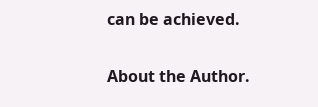can be achieved.


About the Author.